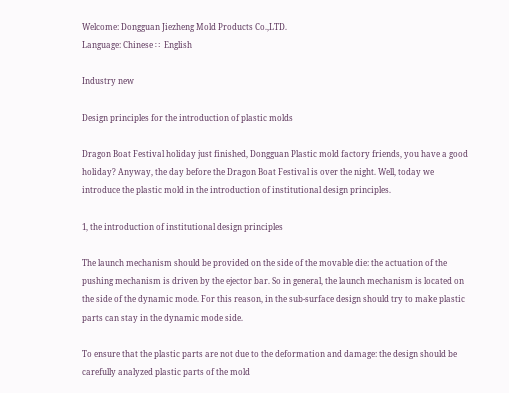Welcome: Dongguan Jiezheng Mold Products Co.,LTD.
Language: Chinese ∷  English

Industry new

Design principles for the introduction of plastic molds

Dragon Boat Festival holiday just finished, Dongguan Plastic mold factory friends, you have a good holiday? Anyway, the day before the Dragon Boat Festival is over the night. Well, today we introduce the plastic mold in the introduction of institutional design principles.

1, the introduction of institutional design principles

The launch mechanism should be provided on the side of the movable die: the actuation of the pushing mechanism is driven by the ejector bar. So in general, the launch mechanism is located on the side of the dynamic mode. For this reason, in the sub-surface design should try to make plastic parts can stay in the dynamic mode side.

To ensure that the plastic parts are not due to the deformation and damage: the design should be carefully analyzed plastic parts of the mold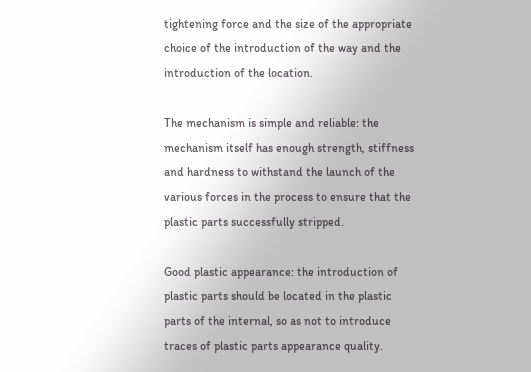tightening force and the size of the appropriate choice of the introduction of the way and the introduction of the location.

The mechanism is simple and reliable: the mechanism itself has enough strength, stiffness and hardness to withstand the launch of the various forces in the process to ensure that the plastic parts successfully stripped.

Good plastic appearance: the introduction of plastic parts should be located in the plastic parts of the internal, so as not to introduce traces of plastic parts appearance quality.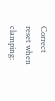Correct reset when clamping: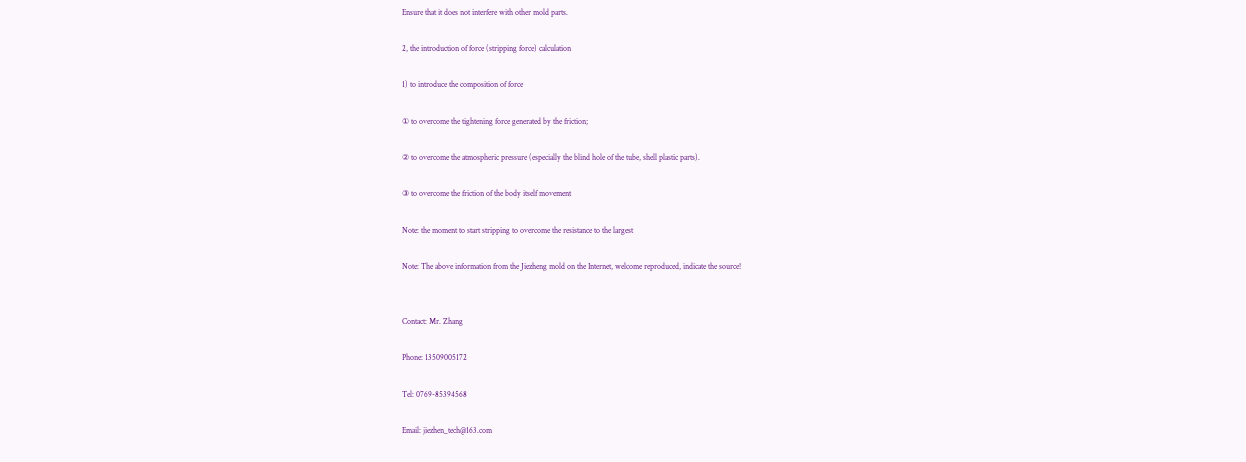Ensure that it does not interfere with other mold parts.

2, the introduction of force (stripping force) calculation

1) to introduce the composition of force

① to overcome the tightening force generated by the friction;

② to overcome the atmospheric pressure (especially the blind hole of the tube, shell plastic parts).

③ to overcome the friction of the body itself movement

Note: the moment to start stripping to overcome the resistance to the largest

Note: The above information from the Jiezheng mold on the Internet, welcome reproduced, indicate the source!


Contact: Mr. Zhang

Phone: 13509005172

Tel: 0769-85394568

Email: jiezhen_tech@163.com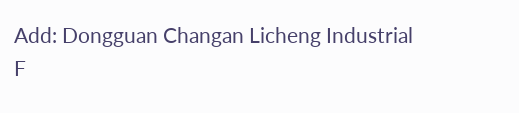Add: Dongguan Changan Licheng Industrial F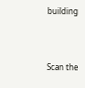building



Scan the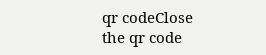qr codeClose
the qr code